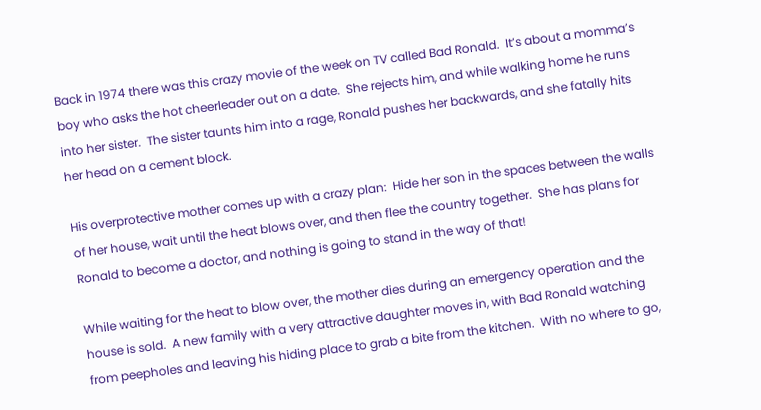Back in 1974 there was this crazy movie of the week on TV called Bad Ronald.  It’s about a momma’s boy who asks the hot cheerleader out on a date.  She rejects him, and while walking home he runs into her sister.  The sister taunts him into a rage, Ronald pushes her backwards, and she fatally hits her head on a cement block.

His overprotective mother comes up with a crazy plan:  Hide her son in the spaces between the walls of her house, wait until the heat blows over, and then flee the country together.  She has plans for Ronald to become a doctor, and nothing is going to stand in the way of that!

While waiting for the heat to blow over, the mother dies during an emergency operation and the house is sold.  A new family with a very attractive daughter moves in, with Bad Ronald watching from peepholes and leaving his hiding place to grab a bite from the kitchen.  With no where to go,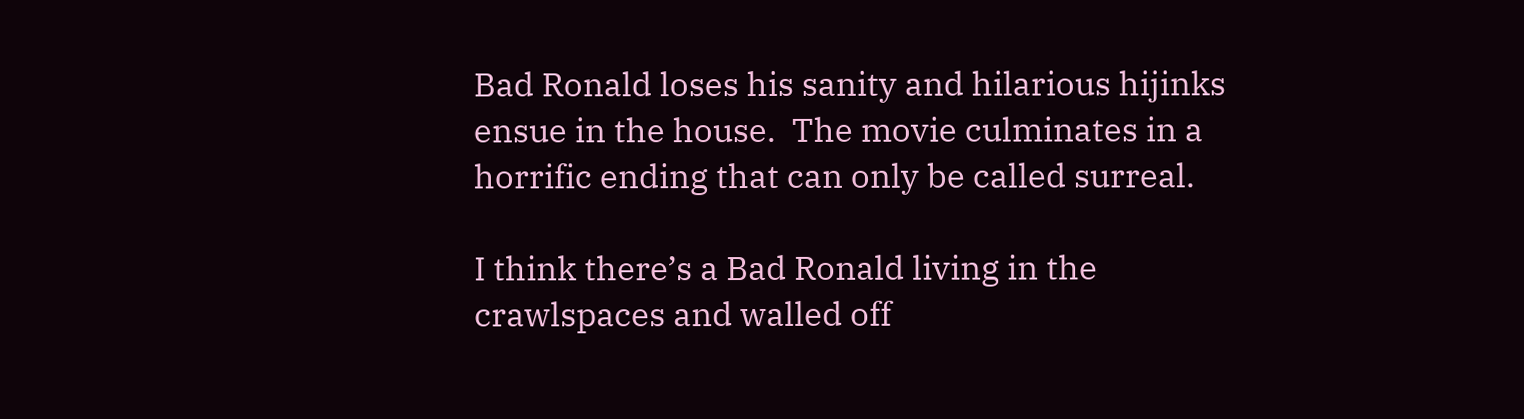Bad Ronald loses his sanity and hilarious hijinks ensue in the house.  The movie culminates in a horrific ending that can only be called surreal.

I think there’s a Bad Ronald living in the crawlspaces and walled off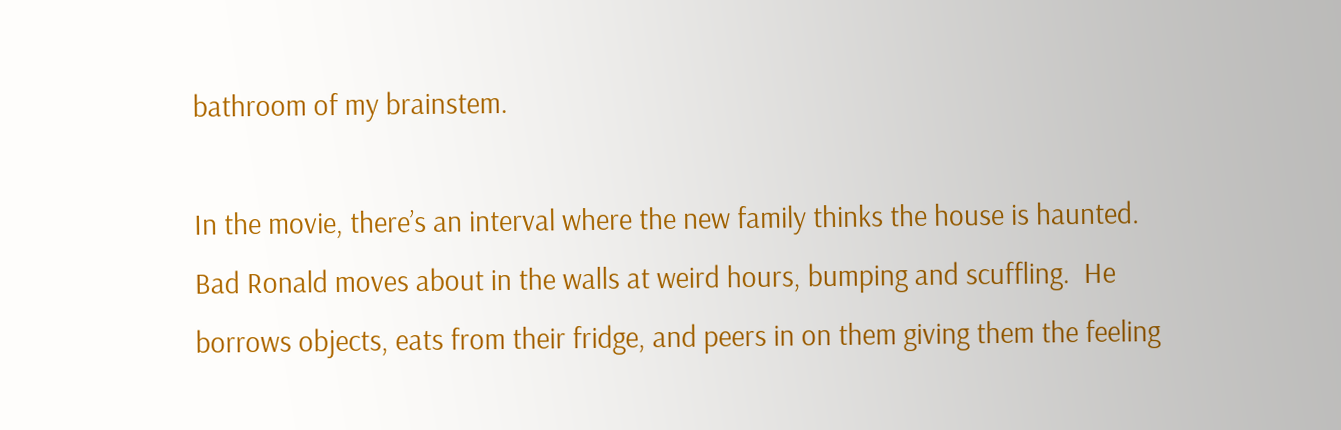bathroom of my brainstem.

In the movie, there’s an interval where the new family thinks the house is haunted.  Bad Ronald moves about in the walls at weird hours, bumping and scuffling.  He borrows objects, eats from their fridge, and peers in on them giving them the feeling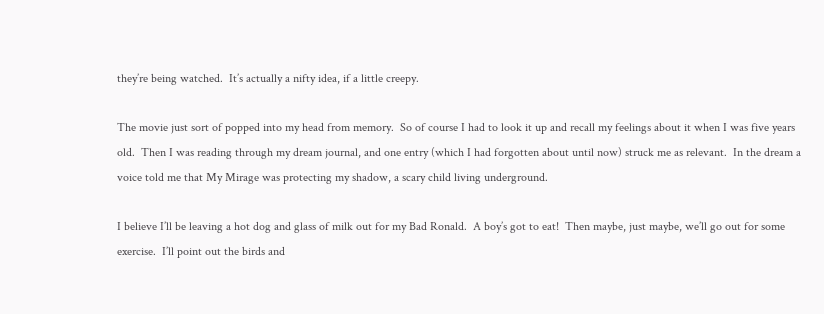they’re being watched.  It’s actually a nifty idea, if a little creepy.

The movie just sort of popped into my head from memory.  So of course I had to look it up and recall my feelings about it when I was five years old.  Then I was reading through my dream journal, and one entry (which I had forgotten about until now) struck me as relevant.  In the dream a voice told me that My Mirage was protecting my shadow, a scary child living underground.

I believe I’ll be leaving a hot dog and glass of milk out for my Bad Ronald.  A boy’s got to eat!  Then maybe, just maybe, we’ll go out for some exercise.  I’ll point out the birds and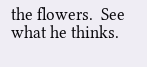the flowers.  See what he thinks.